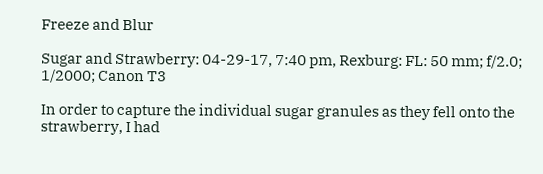Freeze and Blur

Sugar and Strawberry: 04-29-17, 7:40 pm, Rexburg: FL: 50 mm; f/2.0; 1/2000; Canon T3

In order to capture the individual sugar granules as they fell onto the strawberry, I had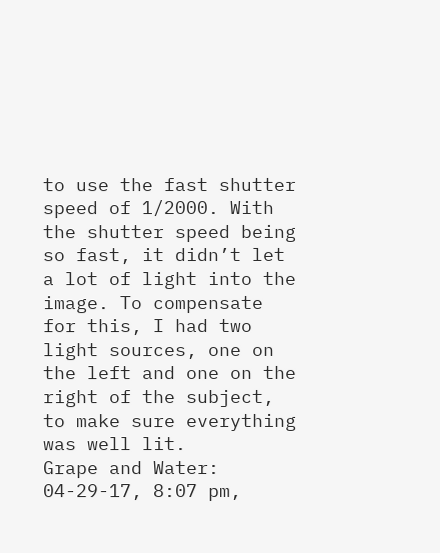to use the fast shutter speed of 1/2000. With the shutter speed being so fast, it didn’t let a lot of light into the image. To compensate for this, I had two light sources, one on the left and one on the right of the subject, to make sure everything was well lit.
Grape and Water: 04-29-17, 8:07 pm,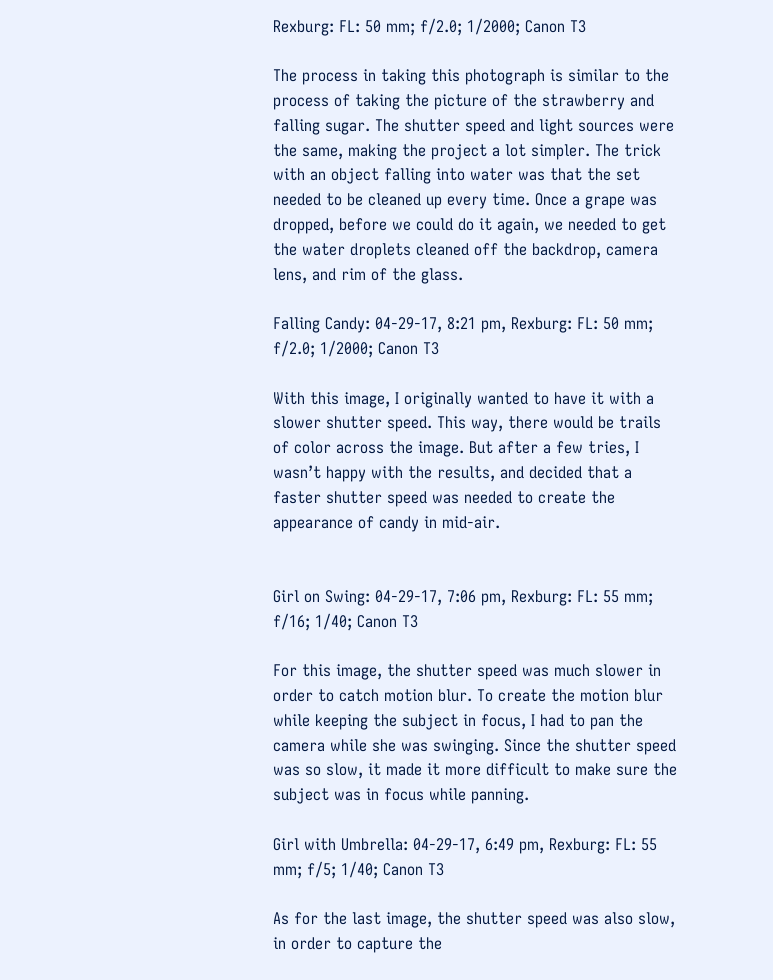Rexburg: FL: 50 mm; f/2.0; 1/2000; Canon T3

The process in taking this photograph is similar to the process of taking the picture of the strawberry and falling sugar. The shutter speed and light sources were the same, making the project a lot simpler. The trick with an object falling into water was that the set needed to be cleaned up every time. Once a grape was dropped, before we could do it again, we needed to get the water droplets cleaned off the backdrop, camera lens, and rim of the glass.

Falling Candy: 04-29-17, 8:21 pm, Rexburg: FL: 50 mm; f/2.0; 1/2000; Canon T3

With this image, I originally wanted to have it with a slower shutter speed. This way, there would be trails of color across the image. But after a few tries, I wasn’t happy with the results, and decided that a faster shutter speed was needed to create the appearance of candy in mid-air.


Girl on Swing: 04-29-17, 7:06 pm, Rexburg: FL: 55 mm; f/16; 1/40; Canon T3

For this image, the shutter speed was much slower in order to catch motion blur. To create the motion blur while keeping the subject in focus, I had to pan the camera while she was swinging. Since the shutter speed was so slow, it made it more difficult to make sure the subject was in focus while panning.

Girl with Umbrella: 04-29-17, 6:49 pm, Rexburg: FL: 55 mm; f/5; 1/40; Canon T3

As for the last image, the shutter speed was also slow, in order to capture the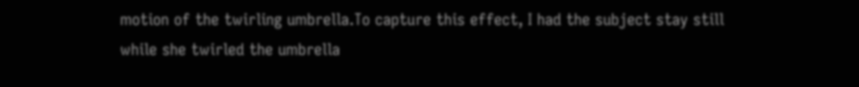motion of the twirling umbrella.To capture this effect, I had the subject stay still while she twirled the umbrella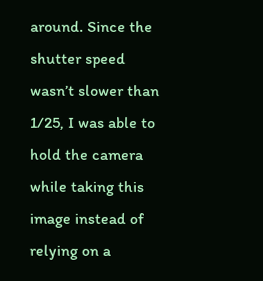around. Since the shutter speed wasn’t slower than 1/25, I was able to hold the camera while taking this image instead of relying on a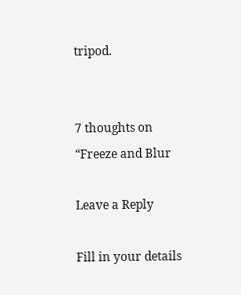tripod.


7 thoughts on “Freeze and Blur

Leave a Reply

Fill in your details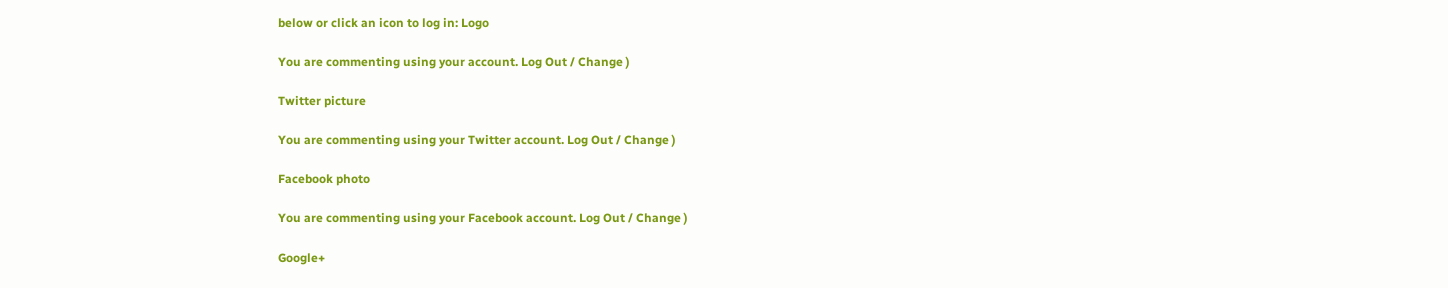below or click an icon to log in: Logo

You are commenting using your account. Log Out / Change )

Twitter picture

You are commenting using your Twitter account. Log Out / Change )

Facebook photo

You are commenting using your Facebook account. Log Out / Change )

Google+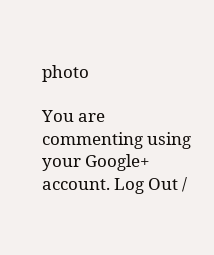photo

You are commenting using your Google+ account. Log Out /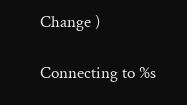Change )

Connecting to %s